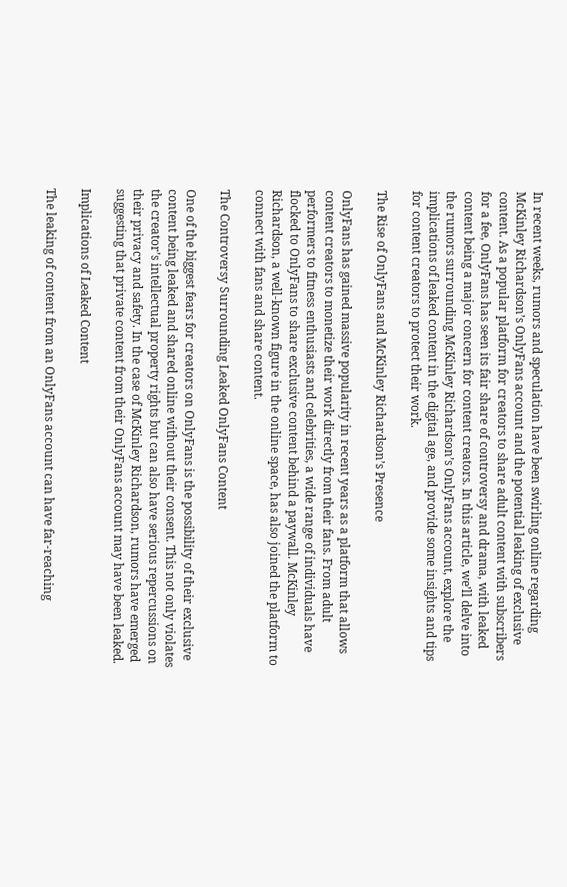In recent weeks, rumors and speculation have been swirling online regarding McKinley Richardson’s OnlyFans account and the potential leaking of exclusive content. As a popular platform for creators to share adult content with subscribers for a fee, OnlyFans has seen its fair share of controversy and drama, with leaked content being a major concern for content creators. In this article, we’ll delve into the rumors surrounding McKinley Richardson’s OnlyFans account, explore the implications of leaked content in the digital age, and provide some insights and tips for content creators to protect their work.

The Rise of OnlyFans and McKinley Richardson’s Presence

OnlyFans has gained massive popularity in recent years as a platform that allows content creators to monetize their work directly from their fans. From adult performers to fitness enthusiasts and celebrities, a wide range of individuals have flocked to OnlyFans to share exclusive content behind a paywall. McKinley Richardson, a well-known figure in the online space, has also joined the platform to connect with fans and share content.

The Controversy Surrounding Leaked OnlyFans Content

One of the biggest fears for creators on OnlyFans is the possibility of their exclusive content being leaked and shared online without their consent. This not only violates the creator’s intellectual property rights but can also have serious repercussions on their privacy and safety. In the case of McKinley Richardson, rumors have emerged suggesting that private content from their OnlyFans account may have been leaked.

Implications of Leaked Content

The leaking of content from an OnlyFans account can have far-reaching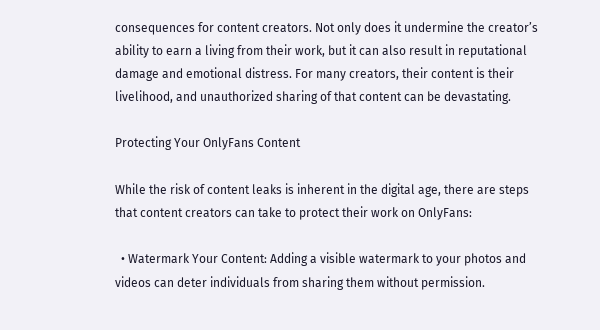consequences for content creators. Not only does it undermine the creator’s ability to earn a living from their work, but it can also result in reputational damage and emotional distress. For many creators, their content is their livelihood, and unauthorized sharing of that content can be devastating.

Protecting Your OnlyFans Content

While the risk of content leaks is inherent in the digital age, there are steps that content creators can take to protect their work on OnlyFans:

  • Watermark Your Content: Adding a visible watermark to your photos and videos can deter individuals from sharing them without permission.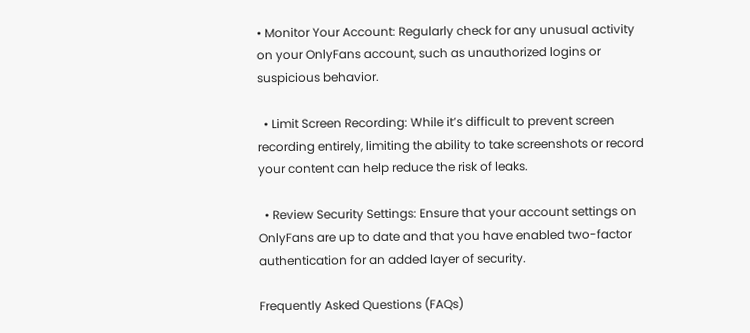• Monitor Your Account: Regularly check for any unusual activity on your OnlyFans account, such as unauthorized logins or suspicious behavior.

  • Limit Screen Recording: While it’s difficult to prevent screen recording entirely, limiting the ability to take screenshots or record your content can help reduce the risk of leaks.

  • Review Security Settings: Ensure that your account settings on OnlyFans are up to date and that you have enabled two-factor authentication for an added layer of security.

Frequently Asked Questions (FAQs)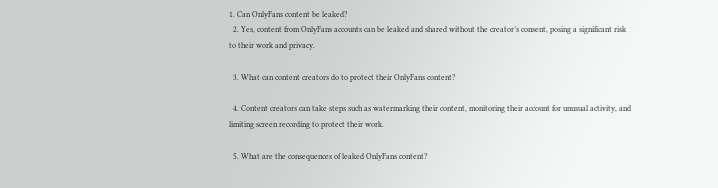1. Can OnlyFans content be leaked?
  2. Yes, content from OnlyFans accounts can be leaked and shared without the creator’s consent, posing a significant risk to their work and privacy.

  3. What can content creators do to protect their OnlyFans content?

  4. Content creators can take steps such as watermarking their content, monitoring their account for unusual activity, and limiting screen recording to protect their work.

  5. What are the consequences of leaked OnlyFans content?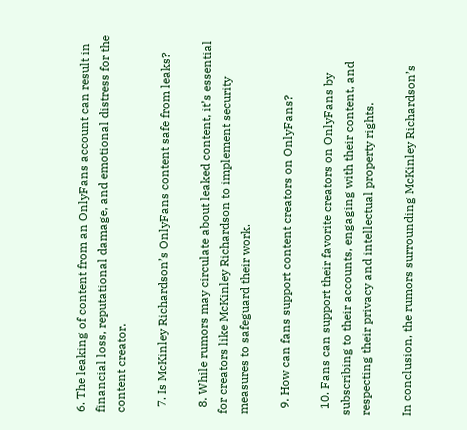6. The leaking of content from an OnlyFans account can result in financial loss, reputational damage, and emotional distress for the content creator.

  7. Is McKinley Richardson’s OnlyFans content safe from leaks?

  8. While rumors may circulate about leaked content, it’s essential for creators like McKinley Richardson to implement security measures to safeguard their work.

  9. How can fans support content creators on OnlyFans?

  10. Fans can support their favorite creators on OnlyFans by subscribing to their accounts, engaging with their content, and respecting their privacy and intellectual property rights.

In conclusion, the rumors surrounding McKinley Richardson’s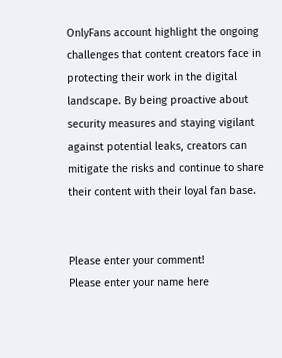OnlyFans account highlight the ongoing challenges that content creators face in protecting their work in the digital landscape. By being proactive about security measures and staying vigilant against potential leaks, creators can mitigate the risks and continue to share their content with their loyal fan base.


Please enter your comment!
Please enter your name here